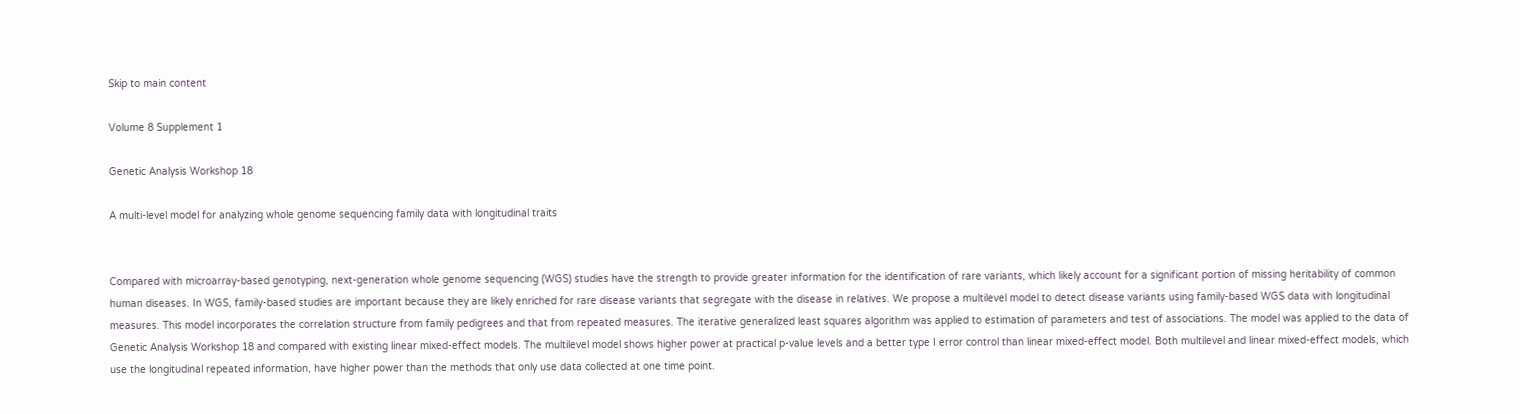Skip to main content

Volume 8 Supplement 1

Genetic Analysis Workshop 18

A multi-level model for analyzing whole genome sequencing family data with longitudinal traits


Compared with microarray-based genotyping, next-generation whole genome sequencing (WGS) studies have the strength to provide greater information for the identification of rare variants, which likely account for a significant portion of missing heritability of common human diseases. In WGS, family-based studies are important because they are likely enriched for rare disease variants that segregate with the disease in relatives. We propose a multilevel model to detect disease variants using family-based WGS data with longitudinal measures. This model incorporates the correlation structure from family pedigrees and that from repeated measures. The iterative generalized least squares algorithm was applied to estimation of parameters and test of associations. The model was applied to the data of Genetic Analysis Workshop 18 and compared with existing linear mixed-effect models. The multilevel model shows higher power at practical p-value levels and a better type I error control than linear mixed-effect model. Both multilevel and linear mixed-effect models, which use the longitudinal repeated information, have higher power than the methods that only use data collected at one time point.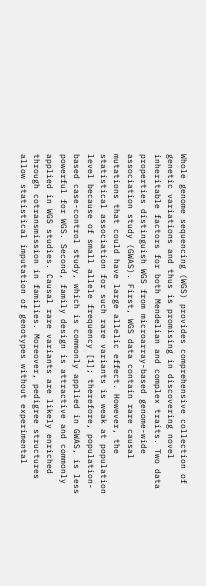Whole genome sequencing (WGS) provides comprehensive collection of genetic variations and thus is promising in discovering novel inheritable factors for both Mendelian and complex traits. Two data properties distinguish WGS from microarray-based genome-wide association study (GWAS). First, WGS data contain rare causal mutations that could have large allelic effect. However, the statistical association for such rare variants is weak at population level because of small allele frequency [1]; therefore, population-based case-control study, which is commonly applied in GWAS, is less powerful for WGS. Second, family design is attractive and commonly applied in WGS studies. Causal rare variants are likely enriched through cotransmission in families. Moreover, pedigree structures allow statistical imputation of genotypes without experimental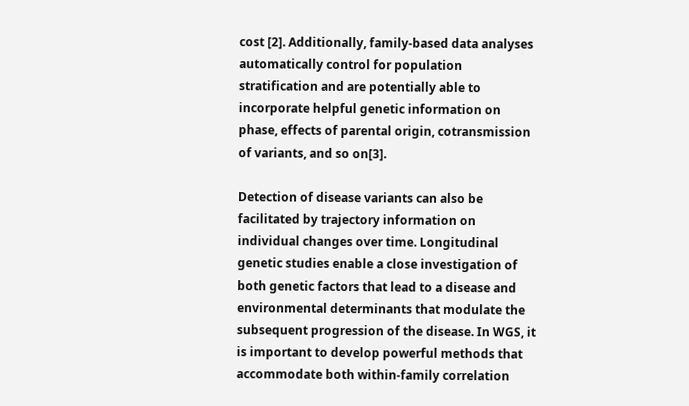cost [2]. Additionally, family-based data analyses automatically control for population stratification and are potentially able to incorporate helpful genetic information on phase, effects of parental origin, cotransmission of variants, and so on[3].

Detection of disease variants can also be facilitated by trajectory information on individual changes over time. Longitudinal genetic studies enable a close investigation of both genetic factors that lead to a disease and environmental determinants that modulate the subsequent progression of the disease. In WGS, it is important to develop powerful methods that accommodate both within-family correlation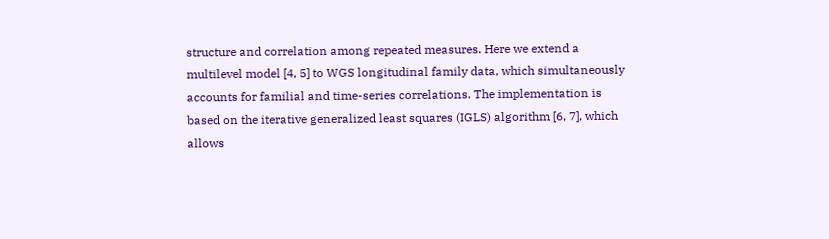structure and correlation among repeated measures. Here we extend a multilevel model [4, 5] to WGS longitudinal family data, which simultaneously accounts for familial and time-series correlations. The implementation is based on the iterative generalized least squares (IGLS) algorithm [6, 7], which allows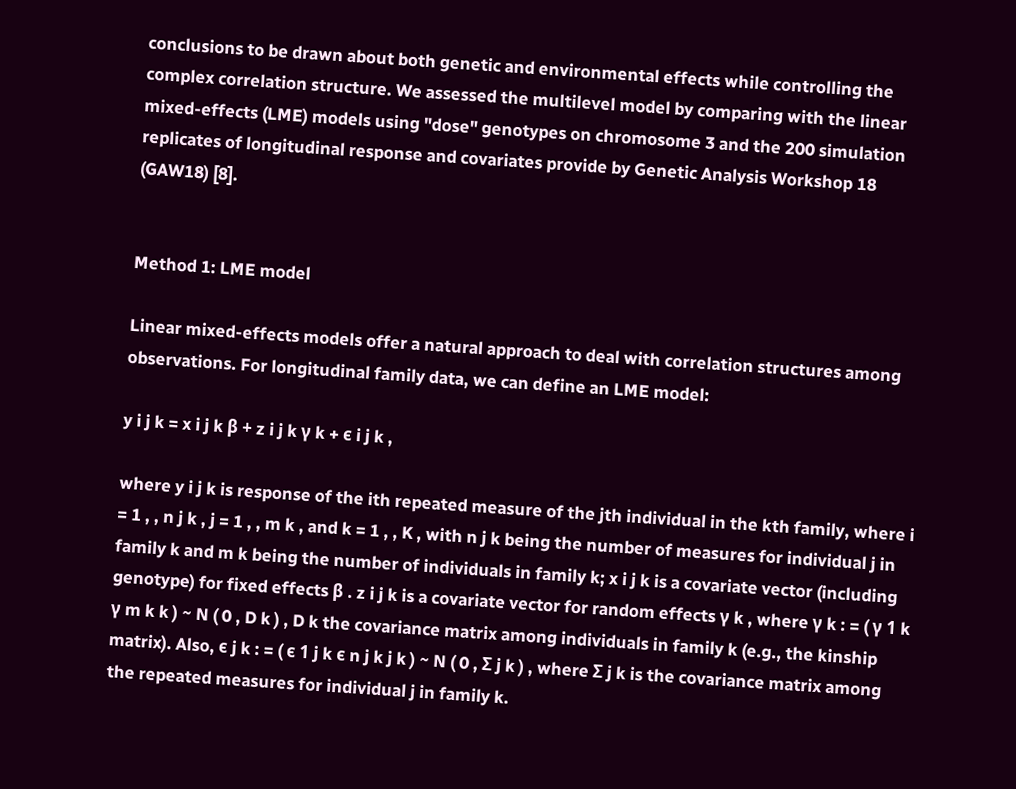conclusions to be drawn about both genetic and environmental effects while controlling the complex correlation structure. We assessed the multilevel model by comparing with the linear mixed-effects (LME) models using "dose" genotypes on chromosome 3 and the 200 simulation replicates of longitudinal response and covariates provide by Genetic Analysis Workshop 18 (GAW18) [8].


Method 1: LME model

Linear mixed-effects models offer a natural approach to deal with correlation structures among observations. For longitudinal family data, we can define an LME model:

y i j k = x i j k β + z i j k γ k + ϵ i j k ,

where y i j k is response of the ith repeated measure of the jth individual in the kth family, where i = 1 , , n j k , j = 1 , , m k , and k = 1 , , K , with n j k being the number of measures for individual j in family k and m k being the number of individuals in family k; x i j k is a covariate vector (including genotype) for fixed effects β . z i j k is a covariate vector for random effects γ k , where γ k : = ( γ 1 k γ m k k ) ~ N ( 0 , D k ) , D k the covariance matrix among individuals in family k (e.g., the kinship matrix). Also, ϵ j k : = ( ϵ 1 j k ϵ n j k j k ) ~ N ( 0 , Σ j k ) , where Σ j k is the covariance matrix among the repeated measures for individual j in family k.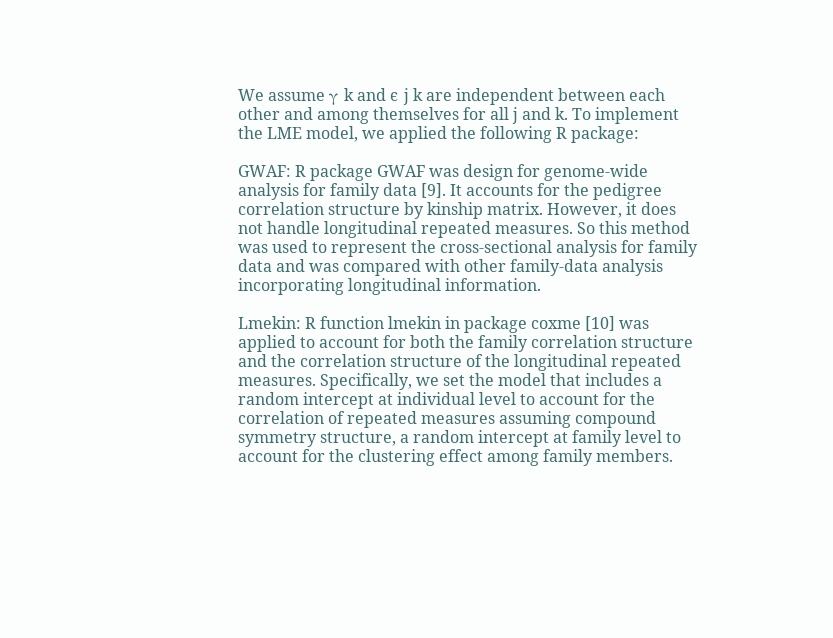We assume γ k and ϵ j k are independent between each other and among themselves for all j and k. To implement the LME model, we applied the following R package:

GWAF: R package GWAF was design for genome-wide analysis for family data [9]. It accounts for the pedigree correlation structure by kinship matrix. However, it does not handle longitudinal repeated measures. So this method was used to represent the cross-sectional analysis for family data and was compared with other family-data analysis incorporating longitudinal information.

Lmekin: R function lmekin in package coxme [10] was applied to account for both the family correlation structure and the correlation structure of the longitudinal repeated measures. Specifically, we set the model that includes a random intercept at individual level to account for the correlation of repeated measures assuming compound symmetry structure, a random intercept at family level to account for the clustering effect among family members.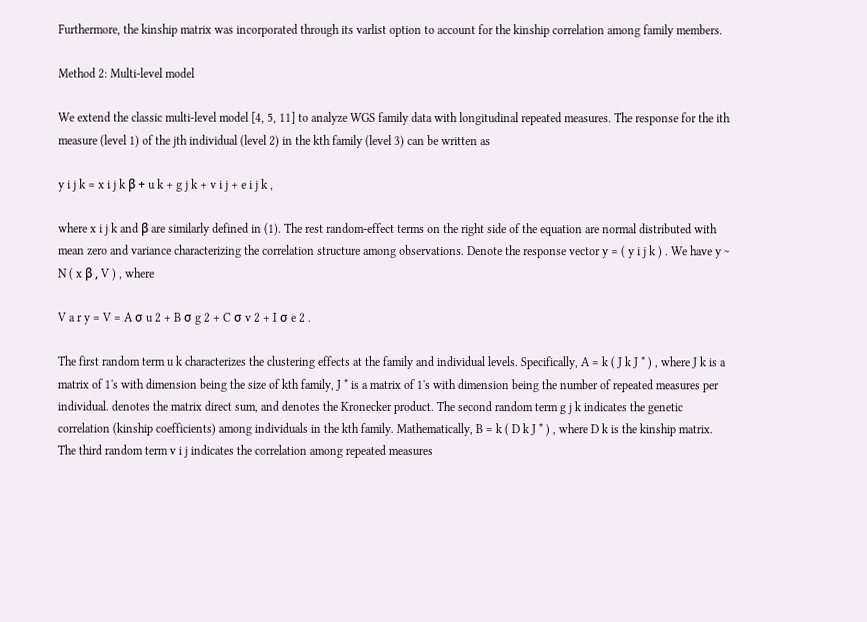Furthermore, the kinship matrix was incorporated through its varlist option to account for the kinship correlation among family members.

Method 2: Multi-level model

We extend the classic multi-level model [4, 5, 11] to analyze WGS family data with longitudinal repeated measures. The response for the ith measure (level 1) of the jth individual (level 2) in the kth family (level 3) can be written as

y i j k = x i j k β + u k + g j k + v i j + e i j k ,

where x i j k and β are similarly defined in (1). The rest random-effect terms on the right side of the equation are normal distributed with mean zero and variance characterizing the correlation structure among observations. Denote the response vector y = ( y i j k ) . We have y ~ N ( x β , V ) , where

V a r y = V = A σ u 2 + B σ g 2 + C σ v 2 + I σ e 2 .

The first random term u k characterizes the clustering effects at the family and individual levels. Specifically, A = k ( J k J * ) , where J k is a matrix of 1's with dimension being the size of kth family, J * is a matrix of 1's with dimension being the number of repeated measures per individual. denotes the matrix direct sum, and denotes the Kronecker product. The second random term g j k indicates the genetic correlation (kinship coefficients) among individuals in the kth family. Mathematically, B = k ( D k J * ) , where D k is the kinship matrix. The third random term v i j indicates the correlation among repeated measures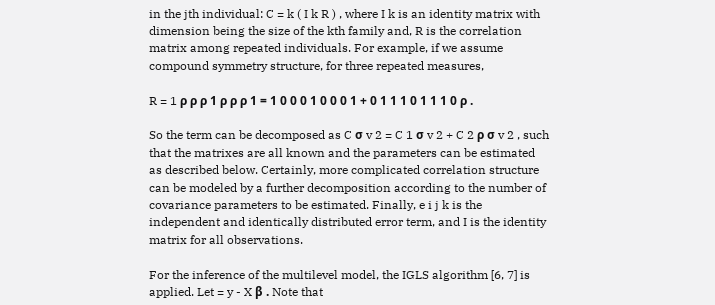in the jth individual: C = k ( I k R ) , where I k is an identity matrix with dimension being the size of the kth family and, R is the correlation matrix among repeated individuals. For example, if we assume compound symmetry structure, for three repeated measures,

R = 1 ρ ρ ρ 1 ρ ρ ρ 1 = 1 0 0 0 1 0 0 0 1 + 0 1 1 1 0 1 1 1 0 ρ .

So the term can be decomposed as C σ v 2 = C 1 σ v 2 + C 2 ρ σ v 2 , such that the matrixes are all known and the parameters can be estimated as described below. Certainly, more complicated correlation structure can be modeled by a further decomposition according to the number of covariance parameters to be estimated. Finally, e i j k is the independent and identically distributed error term, and I is the identity matrix for all observations.

For the inference of the multilevel model, the IGLS algorithm [6, 7] is applied. Let = y - X β . Note that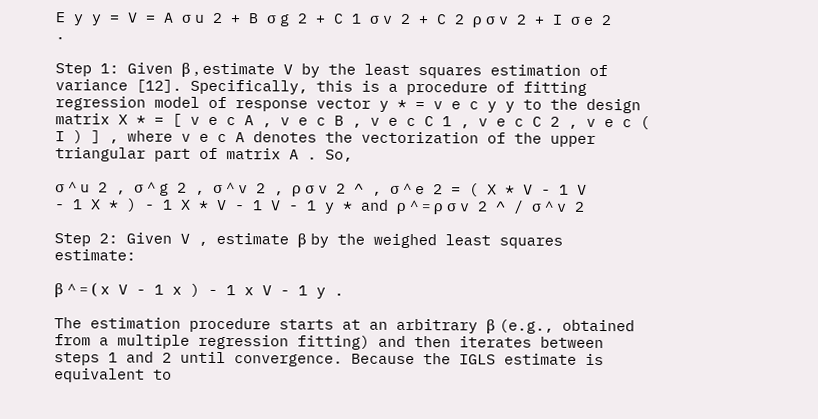E y y = V = A σ u 2 + B σ g 2 + C 1 σ v 2 + C 2 ρ σ v 2 + I σ e 2 .

Step 1: Given β , estimate V by the least squares estimation of variance [12]. Specifically, this is a procedure of fitting regression model of response vector y * = v e c y y to the design matrix X * = [ v e c A , v e c B , v e c C 1 , v e c C 2 , v e c ( I ) ] , where v e c A denotes the vectorization of the upper triangular part of matrix A . So,

σ ^ u 2 , σ ^ g 2 , σ ^ v 2 , ρ σ v 2 ^ , σ ^ e 2 = ( X * V - 1 V - 1 X * ) - 1 X * V - 1 V - 1 y * and ρ ^ = ρ σ v 2 ^ / σ ^ v 2

Step 2: Given V , estimate β by the weighed least squares estimate:

β ^ = ( x V - 1 x ) - 1 x V - 1 y .

The estimation procedure starts at an arbitrary β (e.g., obtained from a multiple regression fitting) and then iterates between steps 1 and 2 until convergence. Because the IGLS estimate is equivalent to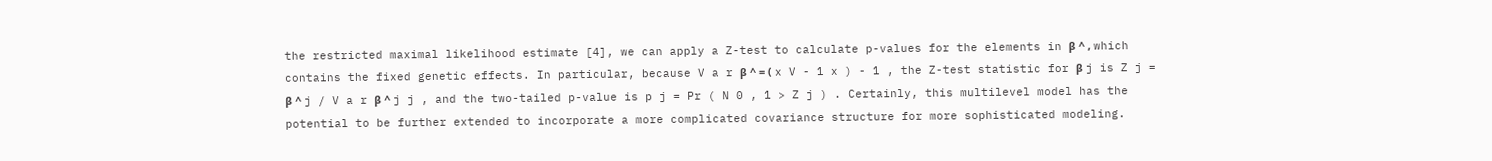the restricted maximal likelihood estimate [4], we can apply a Z-test to calculate p-values for the elements in β ^ , which contains the fixed genetic effects. In particular, because V a r β ^ = ( x V - 1 x ) - 1 , the Z-test statistic for β j is Z j = β ^ j / V a r β ^ j j , and the two-tailed p-value is p j = Pr ( N 0 , 1 > Z j ) . Certainly, this multilevel model has the potential to be further extended to incorporate a more complicated covariance structure for more sophisticated modeling.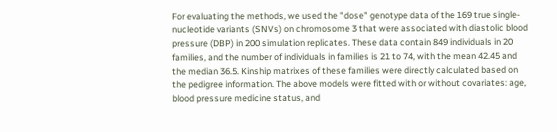For evaluating the methods, we used the "dose" genotype data of the 169 true single-nucleotide variants (SNVs) on chromosome 3 that were associated with diastolic blood pressure (DBP) in 200 simulation replicates. These data contain 849 individuals in 20 families, and the number of individuals in families is 21 to 74, with the mean 42.45 and the median 36.5. Kinship matrixes of these families were directly calculated based on the pedigree information. The above models were fitted with or without covariates: age, blood pressure medicine status, and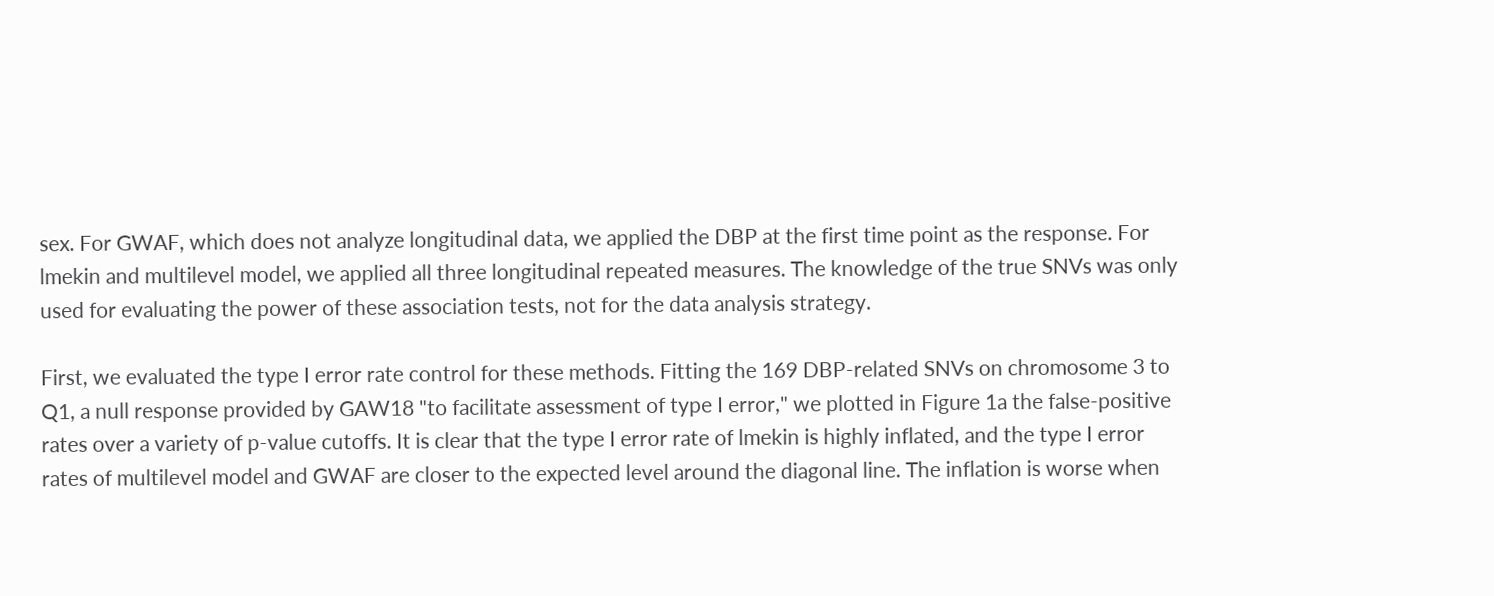sex. For GWAF, which does not analyze longitudinal data, we applied the DBP at the first time point as the response. For lmekin and multilevel model, we applied all three longitudinal repeated measures. The knowledge of the true SNVs was only used for evaluating the power of these association tests, not for the data analysis strategy.

First, we evaluated the type I error rate control for these methods. Fitting the 169 DBP-related SNVs on chromosome 3 to Q1, a null response provided by GAW18 "to facilitate assessment of type I error," we plotted in Figure 1a the false-positive rates over a variety of p-value cutoffs. It is clear that the type I error rate of lmekin is highly inflated, and the type I error rates of multilevel model and GWAF are closer to the expected level around the diagonal line. The inflation is worse when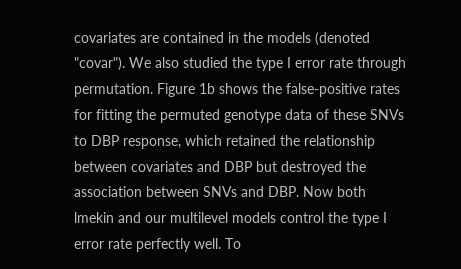covariates are contained in the models (denoted "covar"). We also studied the type I error rate through permutation. Figure 1b shows the false-positive rates for fitting the permuted genotype data of these SNVs to DBP response, which retained the relationship between covariates and DBP but destroyed the association between SNVs and DBP. Now both lmekin and our multilevel models control the type I error rate perfectly well. To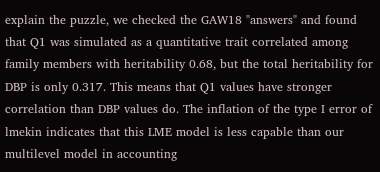explain the puzzle, we checked the GAW18 "answers" and found that Q1 was simulated as a quantitative trait correlated among family members with heritability 0.68, but the total heritability for DBP is only 0.317. This means that Q1 values have stronger correlation than DBP values do. The inflation of the type I error of lmekin indicates that this LME model is less capable than our multilevel model in accounting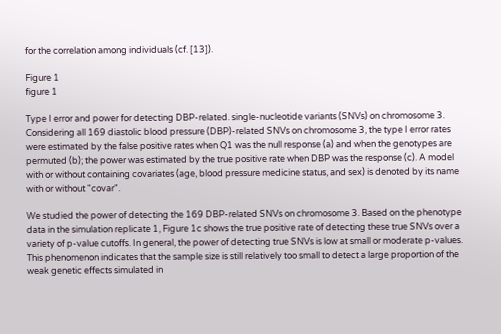for the correlation among individuals (cf. [13]).

Figure 1
figure 1

Type I error and power for detecting DBP-related. single-nucleotide variants (SNVs) on chromosome 3. Considering all 169 diastolic blood pressure (DBP)-related SNVs on chromosome 3, the type I error rates were estimated by the false positive rates when Q1 was the null response (a) and when the genotypes are permuted (b); the power was estimated by the true positive rate when DBP was the response (c). A model with or without containing covariates (age, blood pressure medicine status, and sex) is denoted by its name with or without "covar".

We studied the power of detecting the 169 DBP-related SNVs on chromosome 3. Based on the phenotype data in the simulation replicate 1, Figure 1c shows the true positive rate of detecting these true SNVs over a variety of p-value cutoffs. In general, the power of detecting true SNVs is low at small or moderate p-values. This phenomenon indicates that the sample size is still relatively too small to detect a large proportion of the weak genetic effects simulated in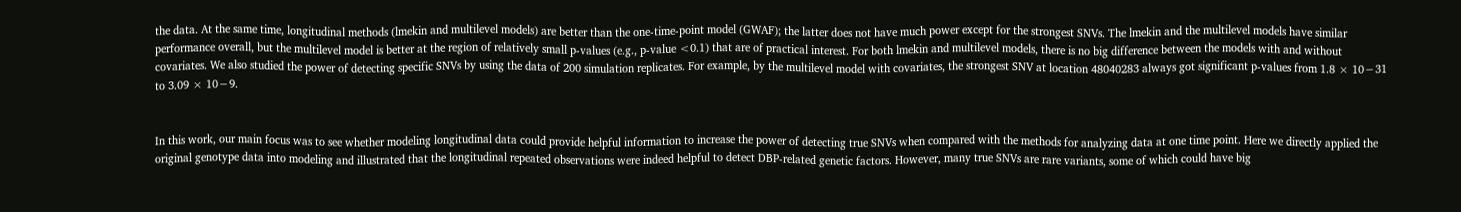the data. At the same time, longitudinal methods (lmekin and multilevel models) are better than the one-time-point model (GWAF); the latter does not have much power except for the strongest SNVs. The lmekin and the multilevel models have similar performance overall, but the multilevel model is better at the region of relatively small p-values (e.g., p-value <0.1) that are of practical interest. For both lmekin and multilevel models, there is no big difference between the models with and without covariates. We also studied the power of detecting specific SNVs by using the data of 200 simulation replicates. For example, by the multilevel model with covariates, the strongest SNV at location 48040283 always got significant p-values from 1.8 × 10−31 to 3.09 × 10−9.


In this work, our main focus was to see whether modeling longitudinal data could provide helpful information to increase the power of detecting true SNVs when compared with the methods for analyzing data at one time point. Here we directly applied the original genotype data into modeling and illustrated that the longitudinal repeated observations were indeed helpful to detect DBP-related genetic factors. However, many true SNVs are rare variants, some of which could have big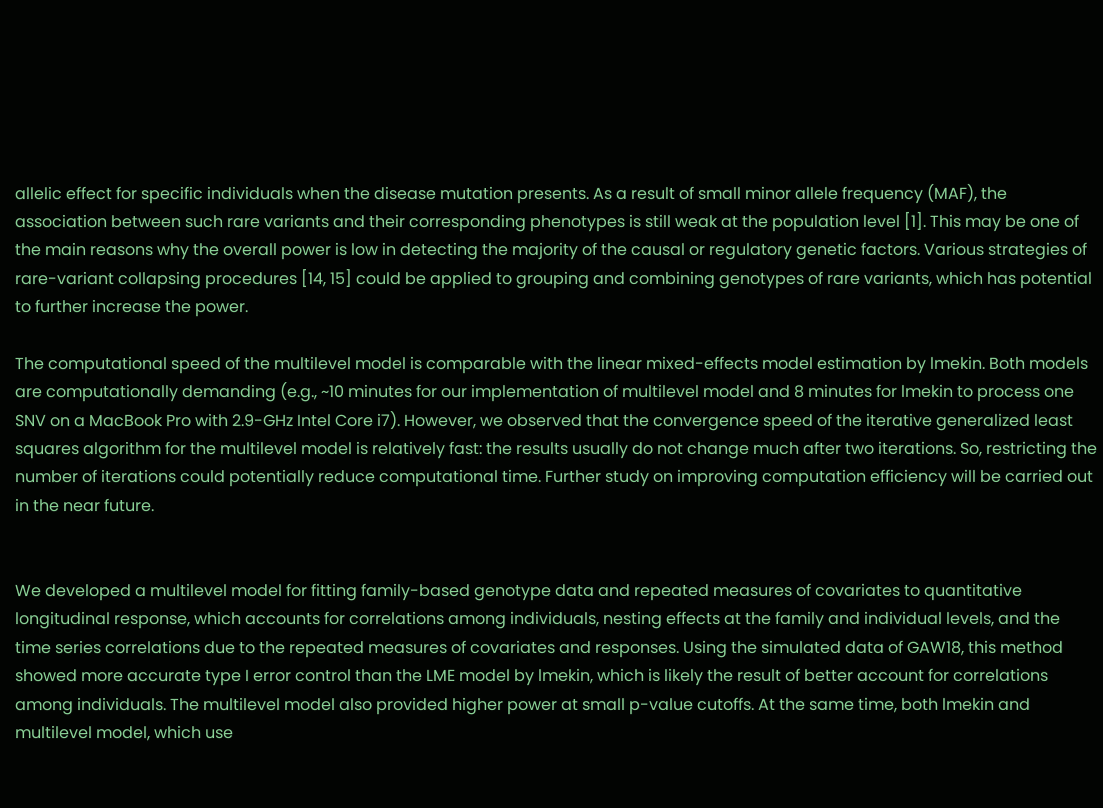allelic effect for specific individuals when the disease mutation presents. As a result of small minor allele frequency (MAF), the association between such rare variants and their corresponding phenotypes is still weak at the population level [1]. This may be one of the main reasons why the overall power is low in detecting the majority of the causal or regulatory genetic factors. Various strategies of rare-variant collapsing procedures [14, 15] could be applied to grouping and combining genotypes of rare variants, which has potential to further increase the power.

The computational speed of the multilevel model is comparable with the linear mixed-effects model estimation by lmekin. Both models are computationally demanding (e.g., ~10 minutes for our implementation of multilevel model and 8 minutes for lmekin to process one SNV on a MacBook Pro with 2.9-GHz Intel Core i7). However, we observed that the convergence speed of the iterative generalized least squares algorithm for the multilevel model is relatively fast: the results usually do not change much after two iterations. So, restricting the number of iterations could potentially reduce computational time. Further study on improving computation efficiency will be carried out in the near future.


We developed a multilevel model for fitting family-based genotype data and repeated measures of covariates to quantitative longitudinal response, which accounts for correlations among individuals, nesting effects at the family and individual levels, and the time series correlations due to the repeated measures of covariates and responses. Using the simulated data of GAW18, this method showed more accurate type I error control than the LME model by lmekin, which is likely the result of better account for correlations among individuals. The multilevel model also provided higher power at small p-value cutoffs. At the same time, both lmekin and multilevel model, which use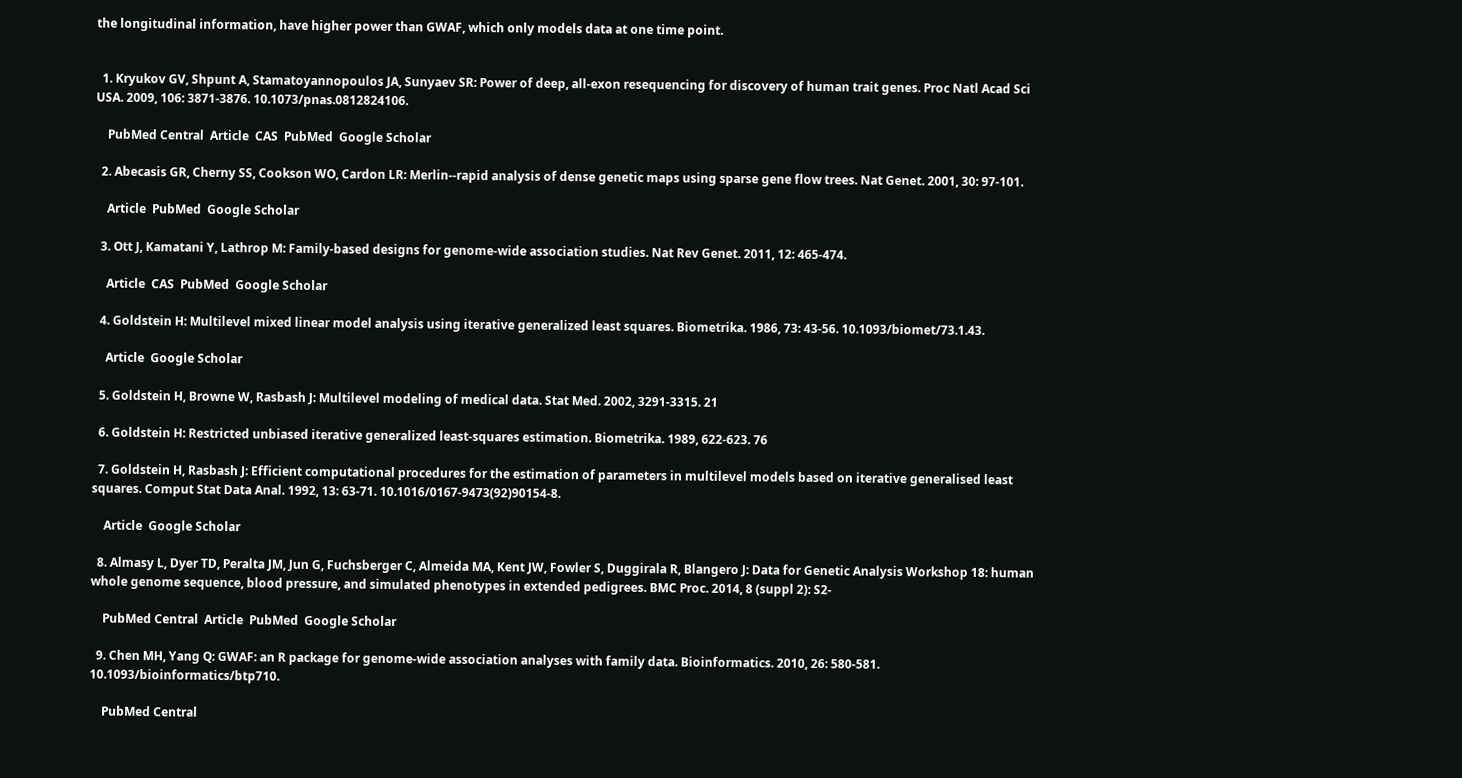the longitudinal information, have higher power than GWAF, which only models data at one time point.


  1. Kryukov GV, Shpunt A, Stamatoyannopoulos JA, Sunyaev SR: Power of deep, all-exon resequencing for discovery of human trait genes. Proc Natl Acad Sci USA. 2009, 106: 3871-3876. 10.1073/pnas.0812824106.

    PubMed Central  Article  CAS  PubMed  Google Scholar

  2. Abecasis GR, Cherny SS, Cookson WO, Cardon LR: Merlin--rapid analysis of dense genetic maps using sparse gene flow trees. Nat Genet. 2001, 30: 97-101.

    Article  PubMed  Google Scholar

  3. Ott J, Kamatani Y, Lathrop M: Family-based designs for genome-wide association studies. Nat Rev Genet. 2011, 12: 465-474.

    Article  CAS  PubMed  Google Scholar

  4. Goldstein H: Multilevel mixed linear model analysis using iterative generalized least squares. Biometrika. 1986, 73: 43-56. 10.1093/biomet/73.1.43.

    Article  Google Scholar

  5. Goldstein H, Browne W, Rasbash J: Multilevel modeling of medical data. Stat Med. 2002, 3291-3315. 21

  6. Goldstein H: Restricted unbiased iterative generalized least-squares estimation. Biometrika. 1989, 622-623. 76

  7. Goldstein H, Rasbash J: Efficient computational procedures for the estimation of parameters in multilevel models based on iterative generalised least squares. Comput Stat Data Anal. 1992, 13: 63-71. 10.1016/0167-9473(92)90154-8.

    Article  Google Scholar

  8. Almasy L, Dyer TD, Peralta JM, Jun G, Fuchsberger C, Almeida MA, Kent JW, Fowler S, Duggirala R, Blangero J: Data for Genetic Analysis Workshop 18: human whole genome sequence, blood pressure, and simulated phenotypes in extended pedigrees. BMC Proc. 2014, 8 (suppl 2): S2-

    PubMed Central  Article  PubMed  Google Scholar

  9. Chen MH, Yang Q: GWAF: an R package for genome-wide association analyses with family data. Bioinformatics. 2010, 26: 580-581. 10.1093/bioinformatics/btp710.

    PubMed Central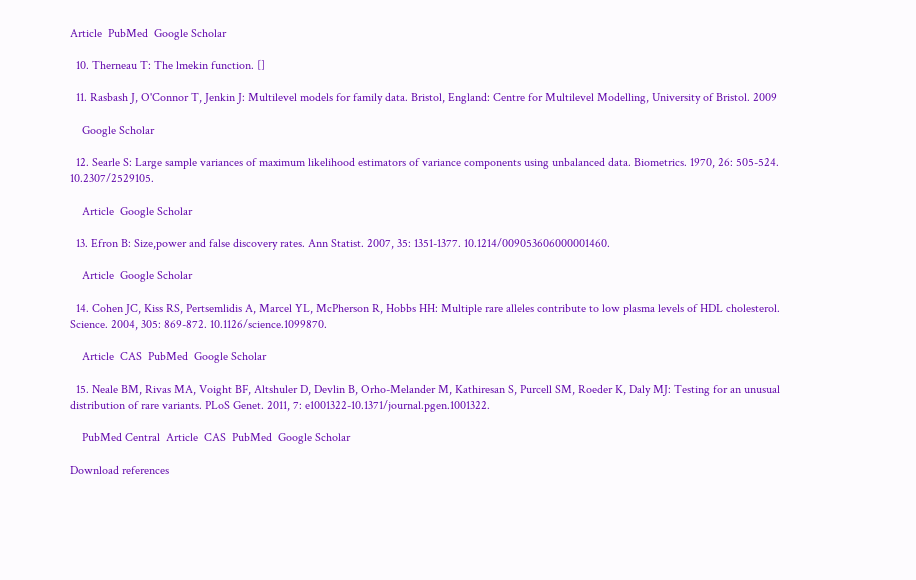Article  PubMed  Google Scholar

  10. Therneau T: The lmekin function. []

  11. Rasbash J, O'Connor T, Jenkin J: Multilevel models for family data. Bristol, England: Centre for Multilevel Modelling, University of Bristol. 2009

    Google Scholar

  12. Searle S: Large sample variances of maximum likelihood estimators of variance components using unbalanced data. Biometrics. 1970, 26: 505-524. 10.2307/2529105.

    Article  Google Scholar

  13. Efron B: Size,power and false discovery rates. Ann Statist. 2007, 35: 1351-1377. 10.1214/009053606000001460.

    Article  Google Scholar

  14. Cohen JC, Kiss RS, Pertsemlidis A, Marcel YL, McPherson R, Hobbs HH: Multiple rare alleles contribute to low plasma levels of HDL cholesterol. Science. 2004, 305: 869-872. 10.1126/science.1099870.

    Article  CAS  PubMed  Google Scholar

  15. Neale BM, Rivas MA, Voight BF, Altshuler D, Devlin B, Orho-Melander M, Kathiresan S, Purcell SM, Roeder K, Daly MJ: Testing for an unusual distribution of rare variants. PLoS Genet. 2011, 7: e1001322-10.1371/journal.pgen.1001322.

    PubMed Central  Article  CAS  PubMed  Google Scholar

Download references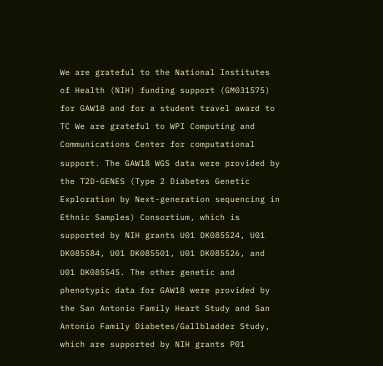We are grateful to the National Institutes of Health (NIH) funding support (GM031575) for GAW18 and for a student travel award to TC We are grateful to WPI Computing and Communications Center for computational support. The GAW18 WGS data were provided by the T2D-GENES (Type 2 Diabetes Genetic Exploration by Next-generation sequencing in Ethnic Samples) Consortium, which is supported by NIH grants U01 DK085524, U01 DK085584, U01 DK085501, U01 DK085526, and U01 DK085545. The other genetic and phenotypic data for GAW18 were provided by the San Antonio Family Heart Study and San Antonio Family Diabetes/Gallbladder Study, which are supported by NIH grants P01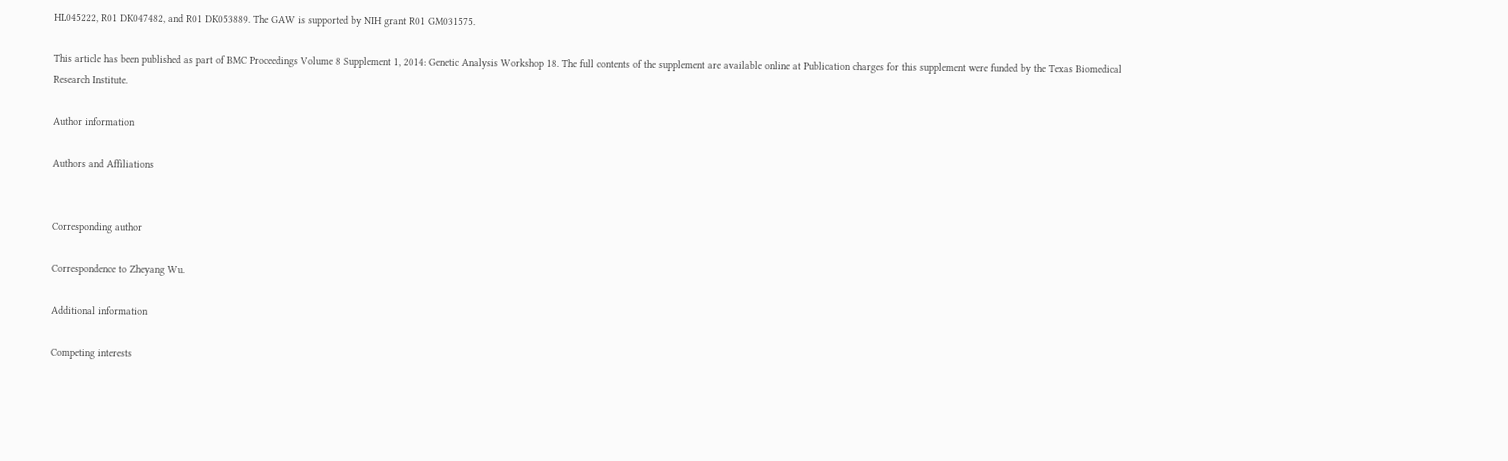HL045222, R01 DK047482, and R01 DK053889. The GAW is supported by NIH grant R01 GM031575.

This article has been published as part of BMC Proceedings Volume 8 Supplement 1, 2014: Genetic Analysis Workshop 18. The full contents of the supplement are available online at Publication charges for this supplement were funded by the Texas Biomedical Research Institute.

Author information

Authors and Affiliations


Corresponding author

Correspondence to Zheyang Wu.

Additional information

Competing interests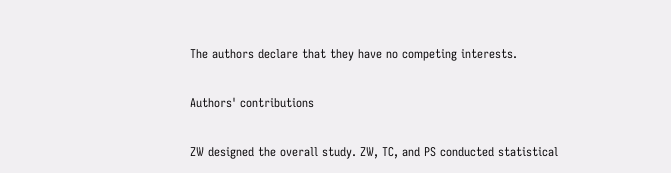The authors declare that they have no competing interests.

Authors' contributions

ZW designed the overall study. ZW, TC, and PS conducted statistical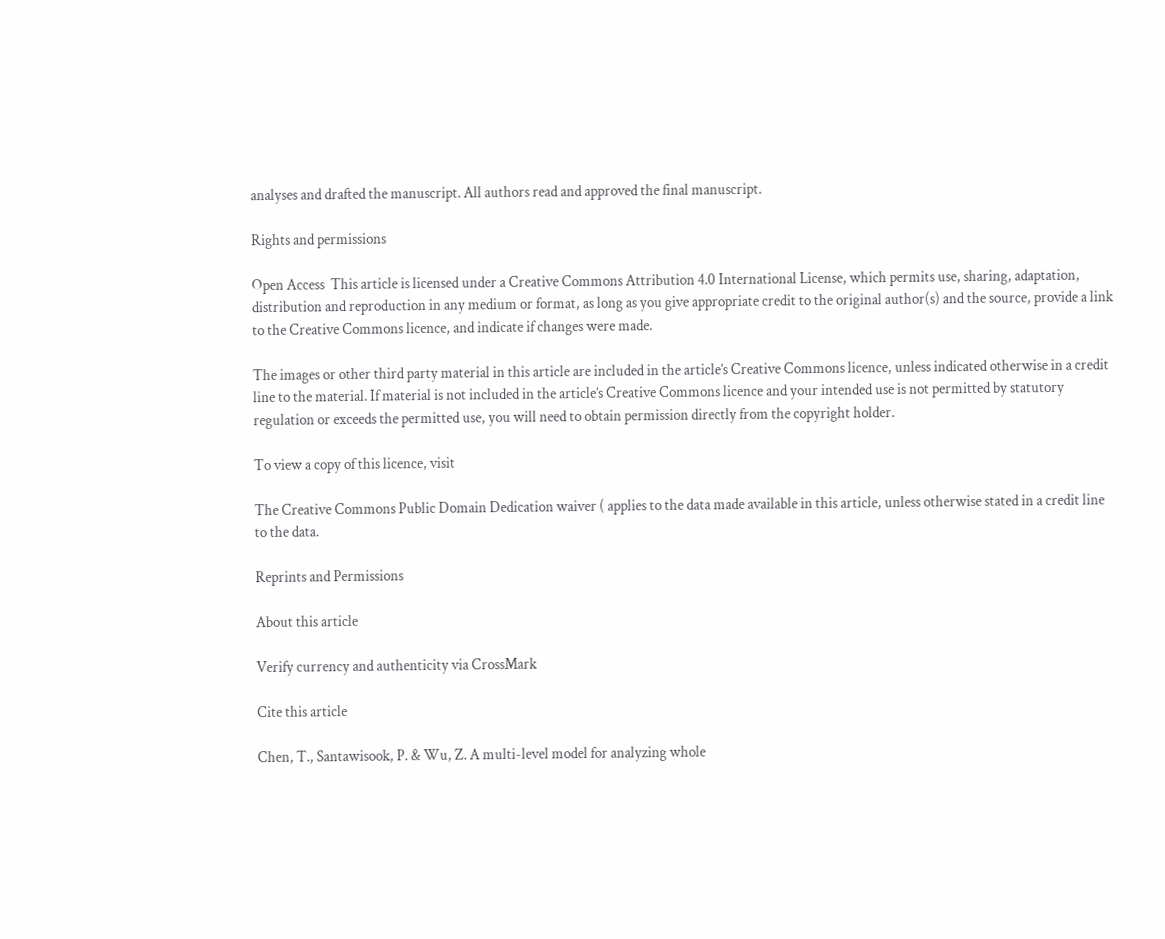analyses and drafted the manuscript. All authors read and approved the final manuscript.

Rights and permissions

Open Access  This article is licensed under a Creative Commons Attribution 4.0 International License, which permits use, sharing, adaptation, distribution and reproduction in any medium or format, as long as you give appropriate credit to the original author(s) and the source, provide a link to the Creative Commons licence, and indicate if changes were made.

The images or other third party material in this article are included in the article’s Creative Commons licence, unless indicated otherwise in a credit line to the material. If material is not included in the article’s Creative Commons licence and your intended use is not permitted by statutory regulation or exceeds the permitted use, you will need to obtain permission directly from the copyright holder.

To view a copy of this licence, visit

The Creative Commons Public Domain Dedication waiver ( applies to the data made available in this article, unless otherwise stated in a credit line to the data.

Reprints and Permissions

About this article

Verify currency and authenticity via CrossMark

Cite this article

Chen, T., Santawisook, P. & Wu, Z. A multi-level model for analyzing whole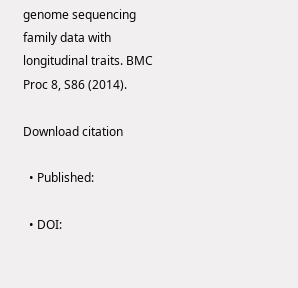genome sequencing family data with longitudinal traits. BMC Proc 8, S86 (2014).

Download citation

  • Published:

  • DOI: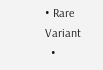• Rare Variant
  •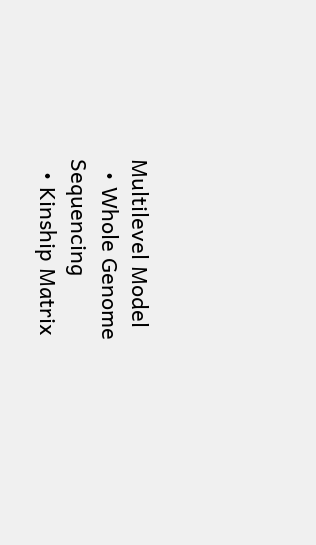Multilevel Model
  • Whole Genome Sequencing
  • Kinship Matrix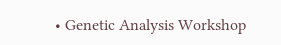• Genetic Analysis Workshop